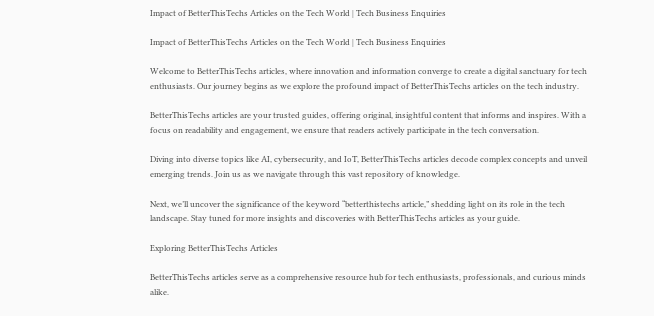Impact of BetterThisTechs Articles on the Tech World | Tech Business Enquiries

Impact of BetterThisTechs Articles on the Tech World | Tech Business Enquiries

Welcome to BetterThisTechs articles, where innovation and information converge to create a digital sanctuary for tech enthusiasts. Our journey begins as we explore the profound impact of BetterThisTechs articles on the tech industry.

BetterThisTechs articles are your trusted guides, offering original, insightful content that informs and inspires. With a focus on readability and engagement, we ensure that readers actively participate in the tech conversation.

Diving into diverse topics like AI, cybersecurity, and IoT, BetterThisTechs articles decode complex concepts and unveil emerging trends. Join us as we navigate through this vast repository of knowledge.

Next, we’ll uncover the significance of the keyword “betterthistechs article,” shedding light on its role in the tech landscape. Stay tuned for more insights and discoveries with BetterThisTechs articles as your guide.

Exploring BetterThisTechs Articles

BetterThisTechs articles serve as a comprehensive resource hub for tech enthusiasts, professionals, and curious minds alike.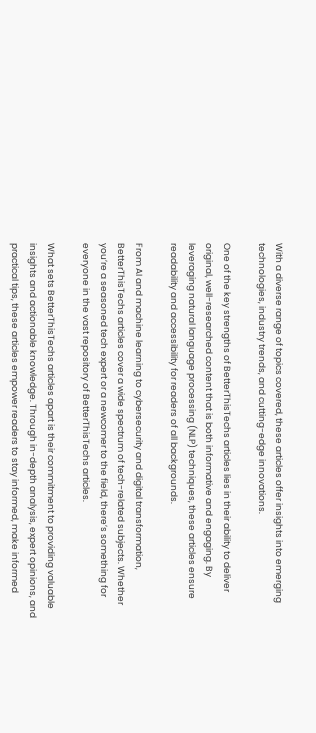With a diverse range of topics covered, these articles offer insights into emerging technologies, industry trends, and cutting-edge innovations.

One of the key strengths of BetterThisTechs articles lies in their ability to deliver original, well-researched content that is both informative and engaging. By leveraging natural language processing (NLP) techniques, these articles ensure readability and accessibility for readers of all backgrounds.

From AI and machine learning to cybersecurity and digital transformation, BetterThisTechs articles cover a wide spectrum of tech-related subjects. Whether you’re a seasoned tech expert or a newcomer to the field, there’s something for everyone in the vast repository of BetterThisTechs articles.

What sets BetterThisTechs articles apart is their commitment to providing valuable insights and actionable knowledge. Through in-depth analysis, expert opinions, and practical tips, these articles empower readers to stay informed, make informed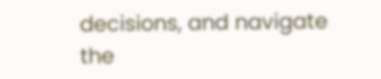decisions, and navigate the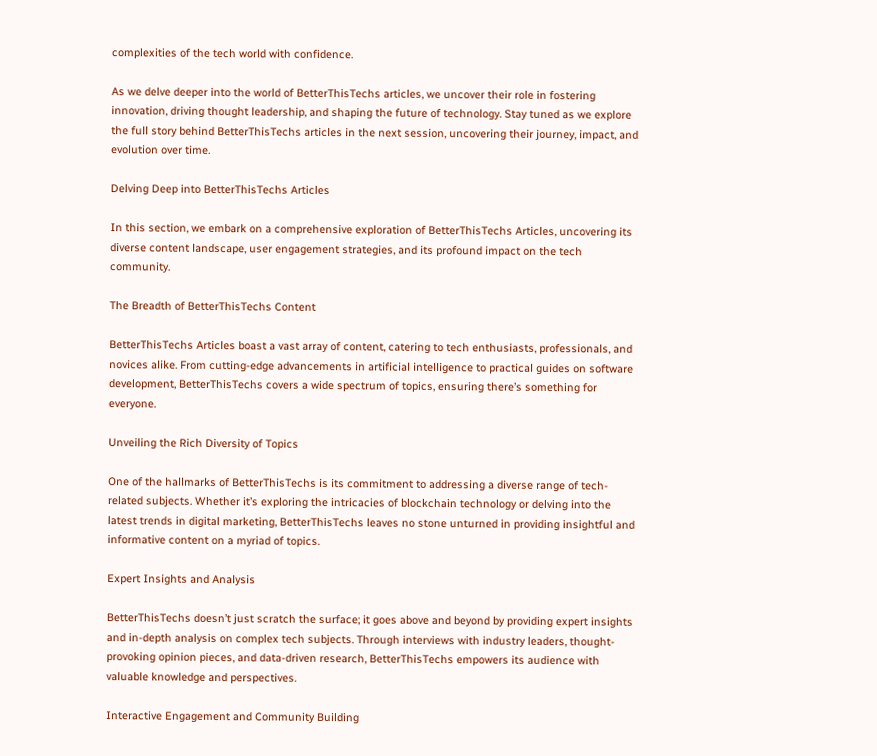complexities of the tech world with confidence.

As we delve deeper into the world of BetterThisTechs articles, we uncover their role in fostering innovation, driving thought leadership, and shaping the future of technology. Stay tuned as we explore the full story behind BetterThisTechs articles in the next session, uncovering their journey, impact, and evolution over time.

Delving Deep into BetterThisTechs Articles

In this section, we embark on a comprehensive exploration of BetterThisTechs Articles, uncovering its diverse content landscape, user engagement strategies, and its profound impact on the tech community.

The Breadth of BetterThisTechs Content

BetterThisTechs Articles boast a vast array of content, catering to tech enthusiasts, professionals, and novices alike. From cutting-edge advancements in artificial intelligence to practical guides on software development, BetterThisTechs covers a wide spectrum of topics, ensuring there’s something for everyone.

Unveiling the Rich Diversity of Topics

One of the hallmarks of BetterThisTechs is its commitment to addressing a diverse range of tech-related subjects. Whether it’s exploring the intricacies of blockchain technology or delving into the latest trends in digital marketing, BetterThisTechs leaves no stone unturned in providing insightful and informative content on a myriad of topics.

Expert Insights and Analysis

BetterThisTechs doesn’t just scratch the surface; it goes above and beyond by providing expert insights and in-depth analysis on complex tech subjects. Through interviews with industry leaders, thought-provoking opinion pieces, and data-driven research, BetterThisTechs empowers its audience with valuable knowledge and perspectives.

Interactive Engagement and Community Building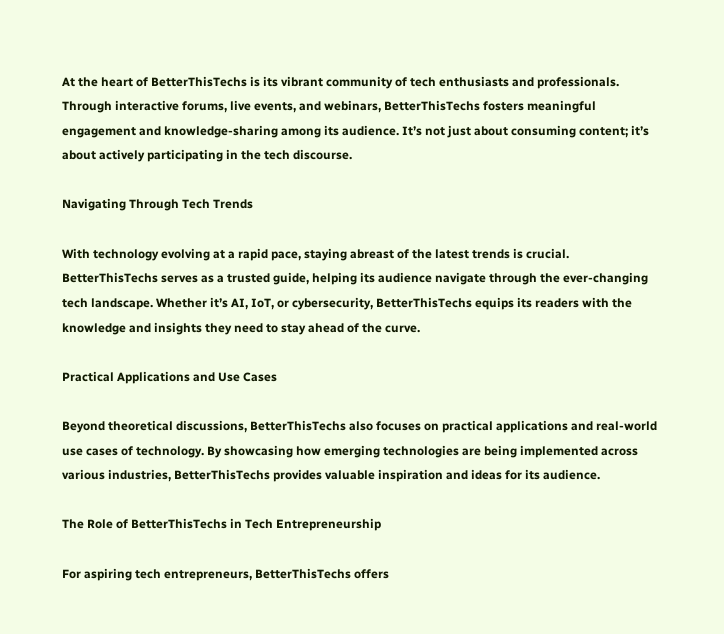At the heart of BetterThisTechs is its vibrant community of tech enthusiasts and professionals. Through interactive forums, live events, and webinars, BetterThisTechs fosters meaningful engagement and knowledge-sharing among its audience. It’s not just about consuming content; it’s about actively participating in the tech discourse.

Navigating Through Tech Trends

With technology evolving at a rapid pace, staying abreast of the latest trends is crucial. BetterThisTechs serves as a trusted guide, helping its audience navigate through the ever-changing tech landscape. Whether it’s AI, IoT, or cybersecurity, BetterThisTechs equips its readers with the knowledge and insights they need to stay ahead of the curve.

Practical Applications and Use Cases

Beyond theoretical discussions, BetterThisTechs also focuses on practical applications and real-world use cases of technology. By showcasing how emerging technologies are being implemented across various industries, BetterThisTechs provides valuable inspiration and ideas for its audience.

The Role of BetterThisTechs in Tech Entrepreneurship

For aspiring tech entrepreneurs, BetterThisTechs offers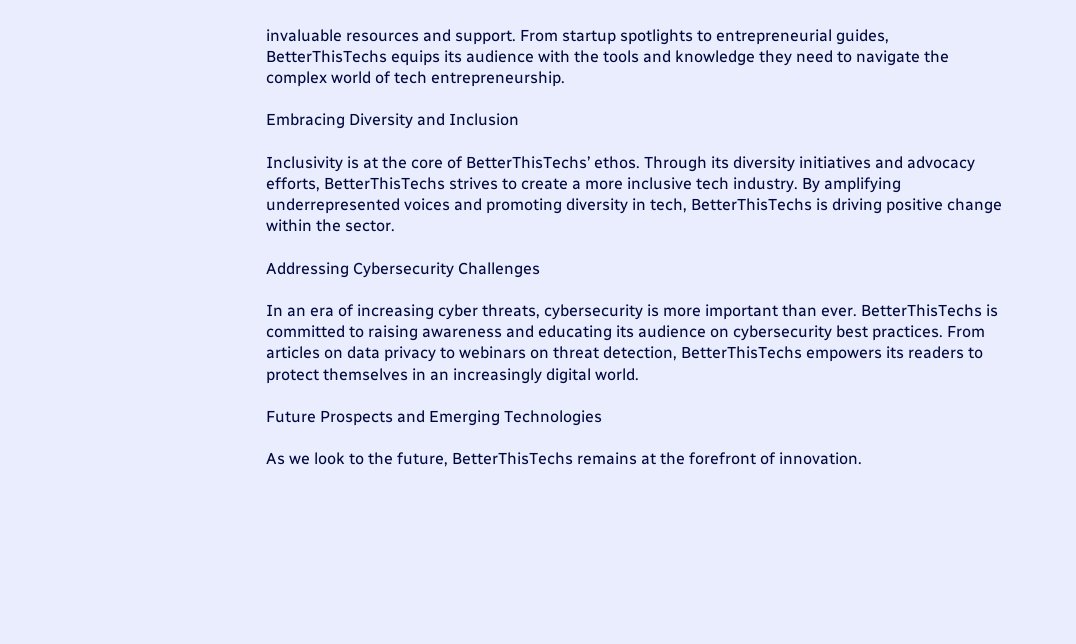invaluable resources and support. From startup spotlights to entrepreneurial guides, BetterThisTechs equips its audience with the tools and knowledge they need to navigate the complex world of tech entrepreneurship.

Embracing Diversity and Inclusion

Inclusivity is at the core of BetterThisTechs’ ethos. Through its diversity initiatives and advocacy efforts, BetterThisTechs strives to create a more inclusive tech industry. By amplifying underrepresented voices and promoting diversity in tech, BetterThisTechs is driving positive change within the sector.

Addressing Cybersecurity Challenges

In an era of increasing cyber threats, cybersecurity is more important than ever. BetterThisTechs is committed to raising awareness and educating its audience on cybersecurity best practices. From articles on data privacy to webinars on threat detection, BetterThisTechs empowers its readers to protect themselves in an increasingly digital world.

Future Prospects and Emerging Technologies

As we look to the future, BetterThisTechs remains at the forefront of innovation.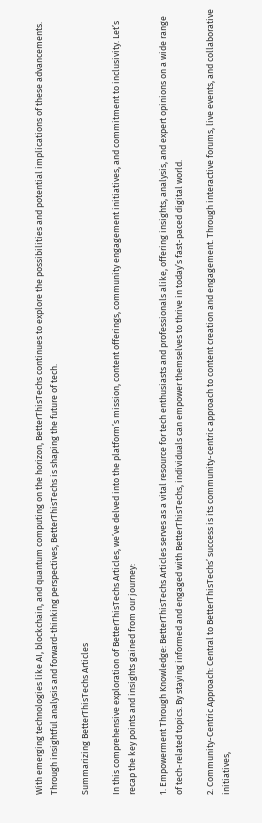With emerging technologies like AI, blockchain, and quantum computing on the horizon, BetterThisTechs continues to explore the possibilities and potential implications of these advancements. Through insightful analysis and forward-thinking perspectives, BetterThisTechs is shaping the future of tech.

Summarizing BetterThisTechs Articles

In this comprehensive exploration of BetterThisTechs Articles, we’ve delved into the platform’s mission, content offerings, community engagement initiatives, and commitment to inclusivity. Let’s recap the key points and insights gained from our journey:

1. Empowerment Through Knowledge: BetterThisTechs Articles serves as a vital resource for tech enthusiasts and professionals alike, offering insights, analysis, and expert opinions on a wide range of tech-related topics. By staying informed and engaged with BetterThisTechs, individuals can empower themselves to thrive in today’s fast-paced digital world.

2. Community-Centric Approach: Central to BetterThisTechs’ success is its community-centric approach to content creation and engagement. Through interactive forums, live events, and collaborative initiatives,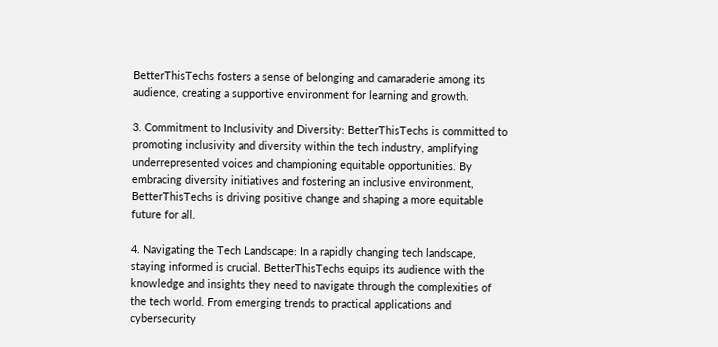BetterThisTechs fosters a sense of belonging and camaraderie among its audience, creating a supportive environment for learning and growth.

3. Commitment to Inclusivity and Diversity: BetterThisTechs is committed to promoting inclusivity and diversity within the tech industry, amplifying underrepresented voices and championing equitable opportunities. By embracing diversity initiatives and fostering an inclusive environment, BetterThisTechs is driving positive change and shaping a more equitable future for all.

4. Navigating the Tech Landscape: In a rapidly changing tech landscape, staying informed is crucial. BetterThisTechs equips its audience with the knowledge and insights they need to navigate through the complexities of the tech world. From emerging trends to practical applications and cybersecurity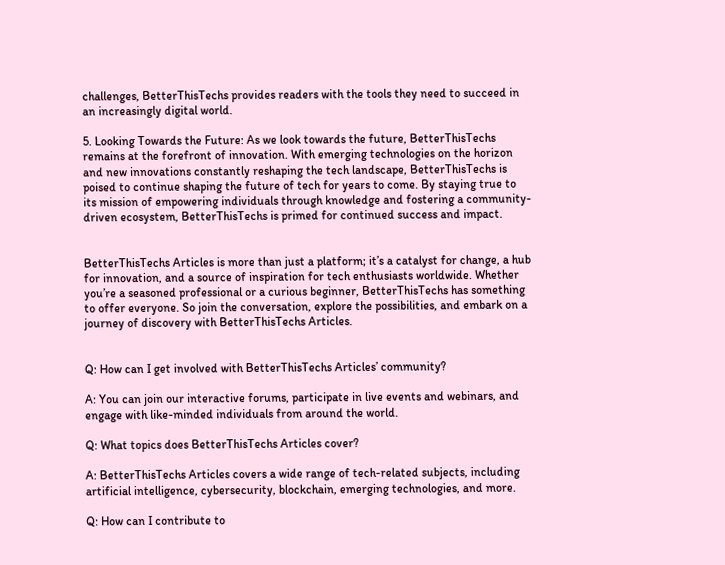challenges, BetterThisTechs provides readers with the tools they need to succeed in an increasingly digital world.

5. Looking Towards the Future: As we look towards the future, BetterThisTechs remains at the forefront of innovation. With emerging technologies on the horizon and new innovations constantly reshaping the tech landscape, BetterThisTechs is poised to continue shaping the future of tech for years to come. By staying true to its mission of empowering individuals through knowledge and fostering a community-driven ecosystem, BetterThisTechs is primed for continued success and impact.


BetterThisTechs Articles is more than just a platform; it’s a catalyst for change, a hub for innovation, and a source of inspiration for tech enthusiasts worldwide. Whether you’re a seasoned professional or a curious beginner, BetterThisTechs has something to offer everyone. So join the conversation, explore the possibilities, and embark on a journey of discovery with BetterThisTechs Articles.


Q: How can I get involved with BetterThisTechs Articles’ community?

A: You can join our interactive forums, participate in live events and webinars, and engage with like-minded individuals from around the world.

Q: What topics does BetterThisTechs Articles cover?

A: BetterThisTechs Articles covers a wide range of tech-related subjects, including artificial intelligence, cybersecurity, blockchain, emerging technologies, and more.

Q: How can I contribute to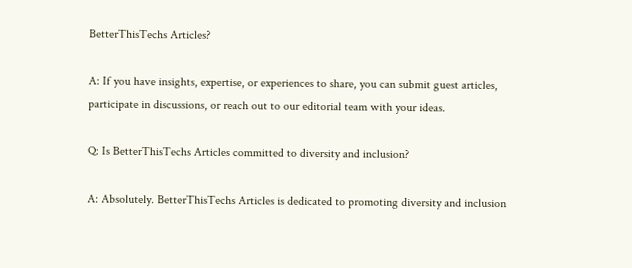BetterThisTechs Articles?

A: If you have insights, expertise, or experiences to share, you can submit guest articles, participate in discussions, or reach out to our editorial team with your ideas.

Q: Is BetterThisTechs Articles committed to diversity and inclusion?

A: Absolutely. BetterThisTechs Articles is dedicated to promoting diversity and inclusion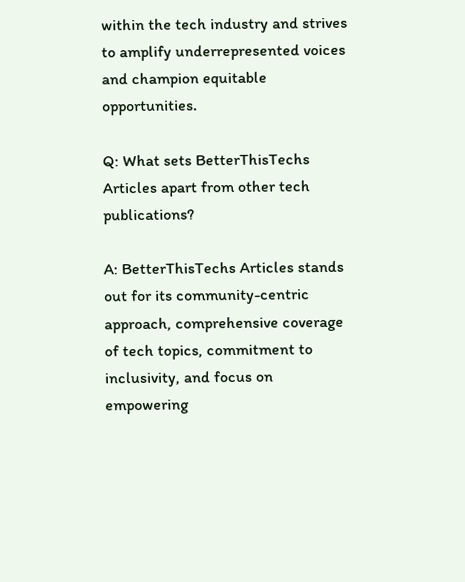within the tech industry and strives to amplify underrepresented voices and champion equitable opportunities.

Q: What sets BetterThisTechs Articles apart from other tech publications?

A: BetterThisTechs Articles stands out for its community-centric approach, comprehensive coverage of tech topics, commitment to inclusivity, and focus on empowering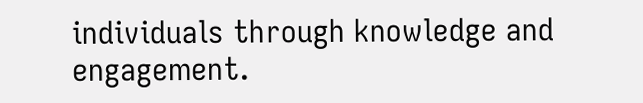individuals through knowledge and engagement.